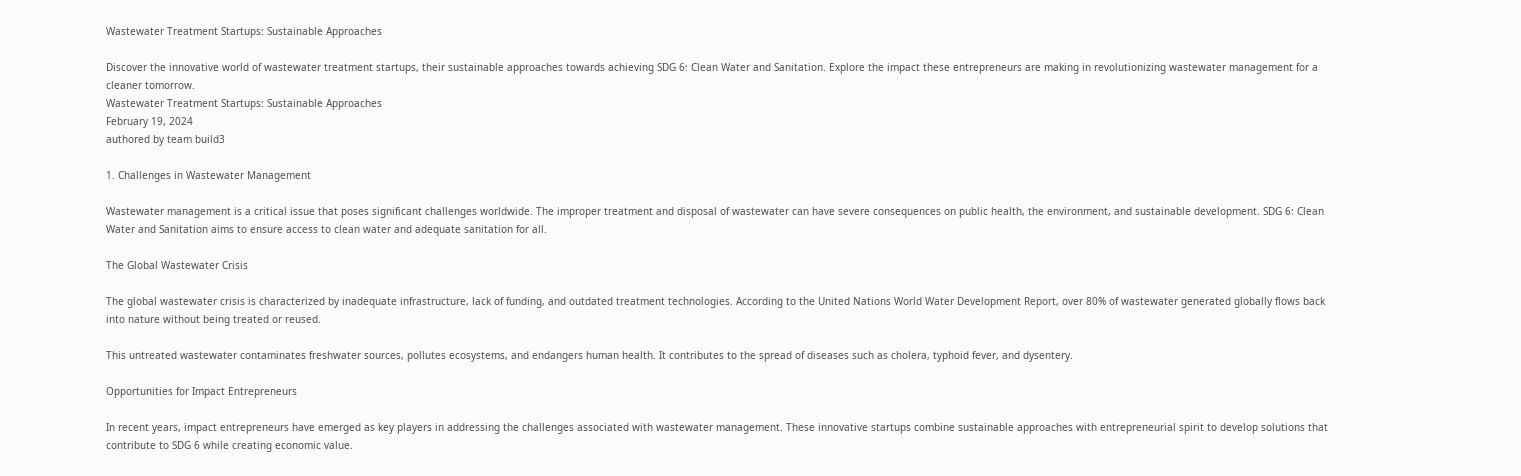Wastewater Treatment Startups: Sustainable Approaches

Discover the innovative world of wastewater treatment startups, their sustainable approaches towards achieving SDG 6: Clean Water and Sanitation. Explore the impact these entrepreneurs are making in revolutionizing wastewater management for a cleaner tomorrow.
Wastewater Treatment Startups: Sustainable Approaches
February 19, 2024
authored by team build3

1. Challenges in Wastewater Management

Wastewater management is a critical issue that poses significant challenges worldwide. The improper treatment and disposal of wastewater can have severe consequences on public health, the environment, and sustainable development. SDG 6: Clean Water and Sanitation aims to ensure access to clean water and adequate sanitation for all.

The Global Wastewater Crisis

The global wastewater crisis is characterized by inadequate infrastructure, lack of funding, and outdated treatment technologies. According to the United Nations World Water Development Report, over 80% of wastewater generated globally flows back into nature without being treated or reused.

This untreated wastewater contaminates freshwater sources, pollutes ecosystems, and endangers human health. It contributes to the spread of diseases such as cholera, typhoid fever, and dysentery.

Opportunities for Impact Entrepreneurs

In recent years, impact entrepreneurs have emerged as key players in addressing the challenges associated with wastewater management. These innovative startups combine sustainable approaches with entrepreneurial spirit to develop solutions that contribute to SDG 6 while creating economic value.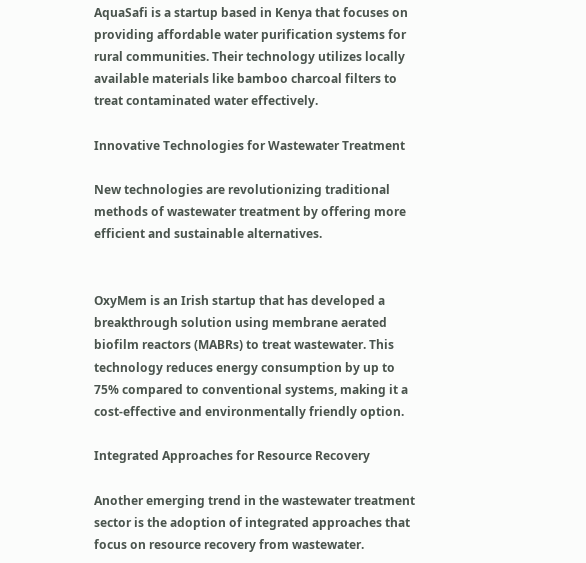AquaSafi is a startup based in Kenya that focuses on providing affordable water purification systems for rural communities. Their technology utilizes locally available materials like bamboo charcoal filters to treat contaminated water effectively.

Innovative Technologies for Wastewater Treatment

New technologies are revolutionizing traditional methods of wastewater treatment by offering more efficient and sustainable alternatives.


OxyMem is an Irish startup that has developed a breakthrough solution using membrane aerated biofilm reactors (MABRs) to treat wastewater. This technology reduces energy consumption by up to 75% compared to conventional systems, making it a cost-effective and environmentally friendly option.

Integrated Approaches for Resource Recovery

Another emerging trend in the wastewater treatment sector is the adoption of integrated approaches that focus on resource recovery from wastewater.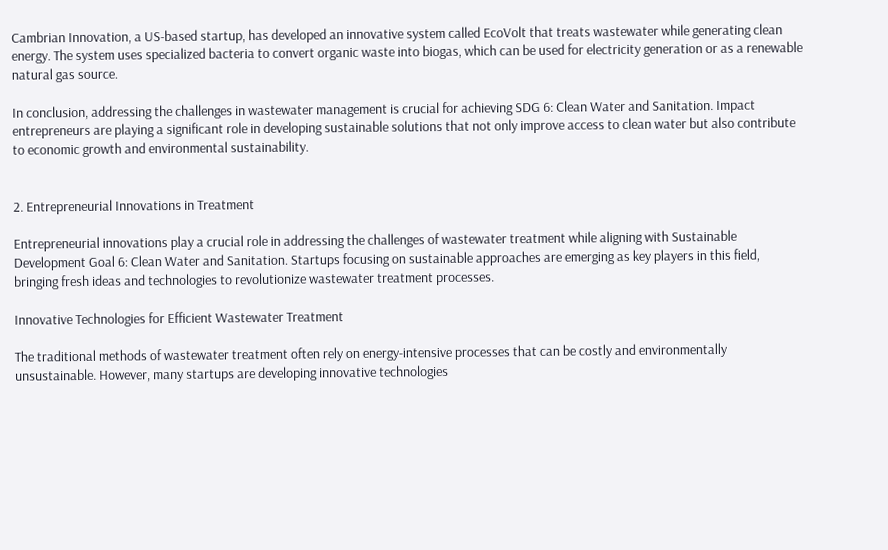Cambrian Innovation, a US-based startup, has developed an innovative system called EcoVolt that treats wastewater while generating clean energy. The system uses specialized bacteria to convert organic waste into biogas, which can be used for electricity generation or as a renewable natural gas source.

In conclusion, addressing the challenges in wastewater management is crucial for achieving SDG 6: Clean Water and Sanitation. Impact entrepreneurs are playing a significant role in developing sustainable solutions that not only improve access to clean water but also contribute to economic growth and environmental sustainability.


2. Entrepreneurial Innovations in Treatment

Entrepreneurial innovations play a crucial role in addressing the challenges of wastewater treatment while aligning with Sustainable Development Goal 6: Clean Water and Sanitation. Startups focusing on sustainable approaches are emerging as key players in this field, bringing fresh ideas and technologies to revolutionize wastewater treatment processes.

Innovative Technologies for Efficient Wastewater Treatment

The traditional methods of wastewater treatment often rely on energy-intensive processes that can be costly and environmentally unsustainable. However, many startups are developing innovative technologies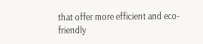that offer more efficient and eco-friendly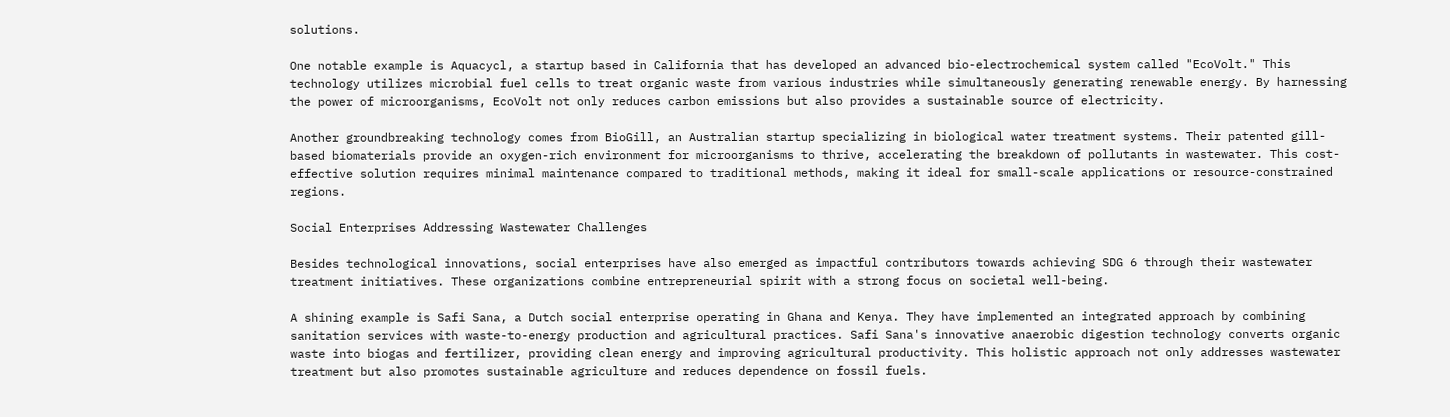solutions.

One notable example is Aquacycl, a startup based in California that has developed an advanced bio-electrochemical system called "EcoVolt." This technology utilizes microbial fuel cells to treat organic waste from various industries while simultaneously generating renewable energy. By harnessing the power of microorganisms, EcoVolt not only reduces carbon emissions but also provides a sustainable source of electricity.

Another groundbreaking technology comes from BioGill, an Australian startup specializing in biological water treatment systems. Their patented gill-based biomaterials provide an oxygen-rich environment for microorganisms to thrive, accelerating the breakdown of pollutants in wastewater. This cost-effective solution requires minimal maintenance compared to traditional methods, making it ideal for small-scale applications or resource-constrained regions.

Social Enterprises Addressing Wastewater Challenges

Besides technological innovations, social enterprises have also emerged as impactful contributors towards achieving SDG 6 through their wastewater treatment initiatives. These organizations combine entrepreneurial spirit with a strong focus on societal well-being.

A shining example is Safi Sana, a Dutch social enterprise operating in Ghana and Kenya. They have implemented an integrated approach by combining sanitation services with waste-to-energy production and agricultural practices. Safi Sana's innovative anaerobic digestion technology converts organic waste into biogas and fertilizer, providing clean energy and improving agricultural productivity. This holistic approach not only addresses wastewater treatment but also promotes sustainable agriculture and reduces dependence on fossil fuels.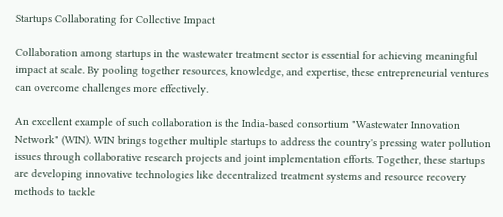Startups Collaborating for Collective Impact

Collaboration among startups in the wastewater treatment sector is essential for achieving meaningful impact at scale. By pooling together resources, knowledge, and expertise, these entrepreneurial ventures can overcome challenges more effectively.

An excellent example of such collaboration is the India-based consortium "Wastewater Innovation Network" (WIN). WIN brings together multiple startups to address the country's pressing water pollution issues through collaborative research projects and joint implementation efforts. Together, these startups are developing innovative technologies like decentralized treatment systems and resource recovery methods to tackle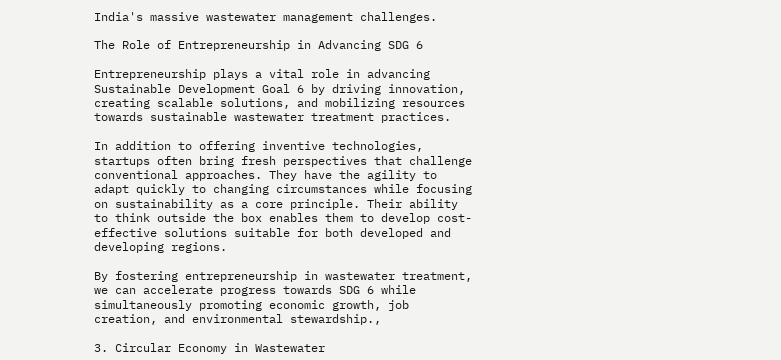India's massive wastewater management challenges.

The Role of Entrepreneurship in Advancing SDG 6

Entrepreneurship plays a vital role in advancing Sustainable Development Goal 6 by driving innovation, creating scalable solutions, and mobilizing resources towards sustainable wastewater treatment practices.

In addition to offering inventive technologies, startups often bring fresh perspectives that challenge conventional approaches. They have the agility to adapt quickly to changing circumstances while focusing on sustainability as a core principle. Their ability to think outside the box enables them to develop cost-effective solutions suitable for both developed and developing regions.

By fostering entrepreneurship in wastewater treatment, we can accelerate progress towards SDG 6 while simultaneously promoting economic growth, job creation, and environmental stewardship.,

3. Circular Economy in Wastewater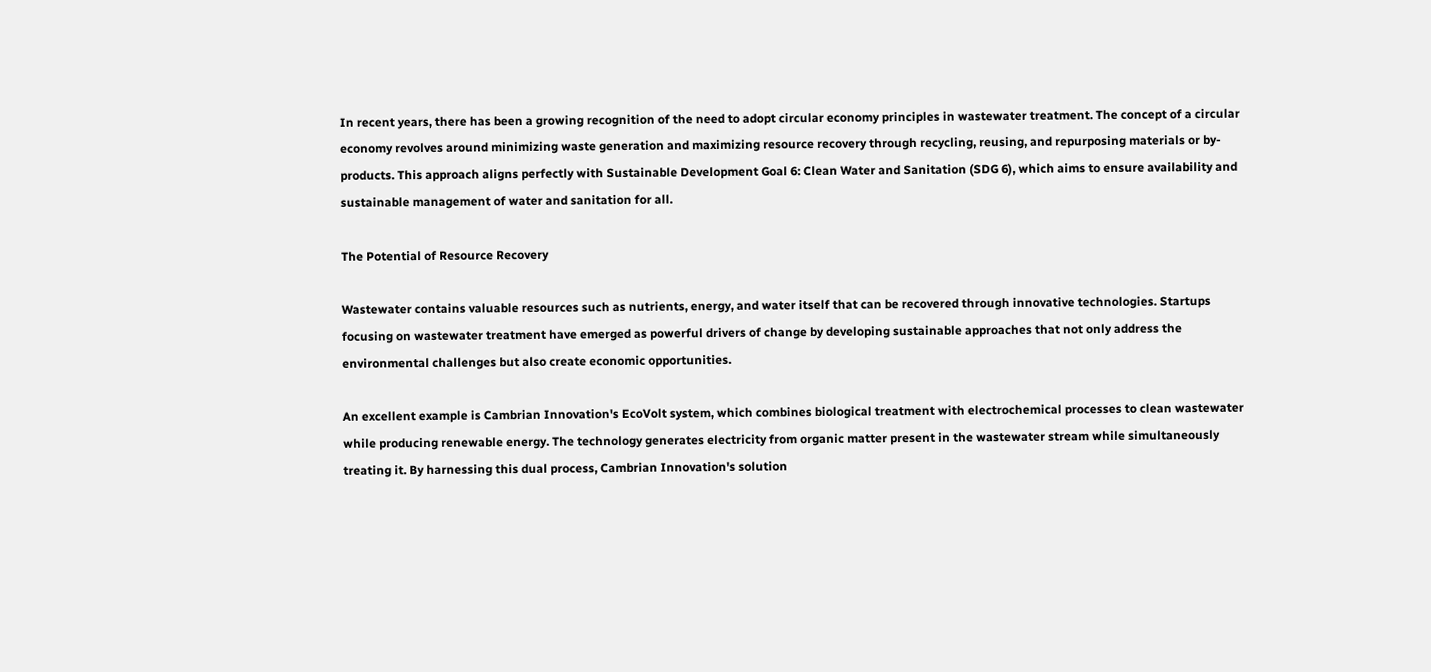In recent years, there has been a growing recognition of the need to adopt circular economy principles in wastewater treatment. The concept of a circular economy revolves around minimizing waste generation and maximizing resource recovery through recycling, reusing, and repurposing materials or by-products. This approach aligns perfectly with Sustainable Development Goal 6: Clean Water and Sanitation (SDG 6), which aims to ensure availability and sustainable management of water and sanitation for all.

The Potential of Resource Recovery

Wastewater contains valuable resources such as nutrients, energy, and water itself that can be recovered through innovative technologies. Startups focusing on wastewater treatment have emerged as powerful drivers of change by developing sustainable approaches that not only address the environmental challenges but also create economic opportunities.

An excellent example is Cambrian Innovation's EcoVolt system, which combines biological treatment with electrochemical processes to clean wastewater while producing renewable energy. The technology generates electricity from organic matter present in the wastewater stream while simultaneously treating it. By harnessing this dual process, Cambrian Innovation's solution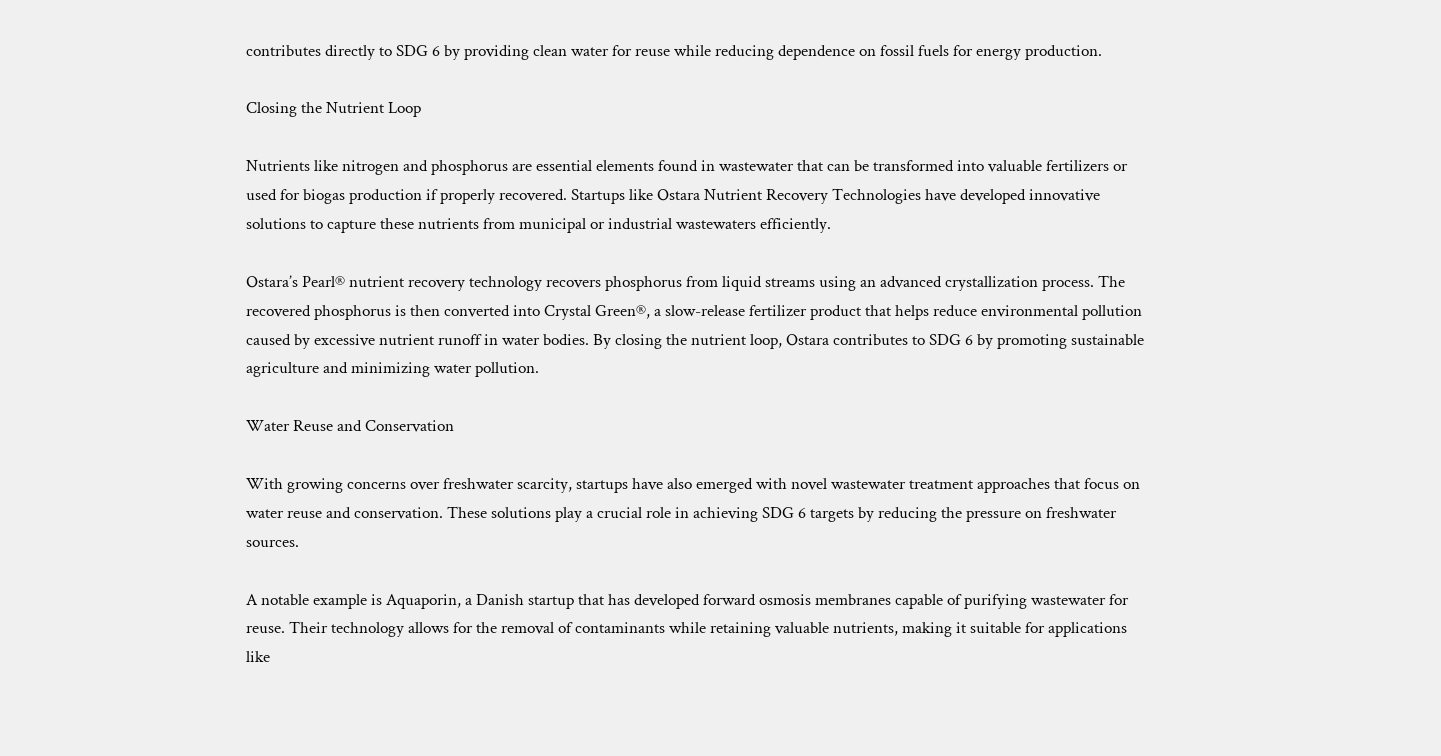contributes directly to SDG 6 by providing clean water for reuse while reducing dependence on fossil fuels for energy production.

Closing the Nutrient Loop

Nutrients like nitrogen and phosphorus are essential elements found in wastewater that can be transformed into valuable fertilizers or used for biogas production if properly recovered. Startups like Ostara Nutrient Recovery Technologies have developed innovative solutions to capture these nutrients from municipal or industrial wastewaters efficiently.

Ostara’s Pearl® nutrient recovery technology recovers phosphorus from liquid streams using an advanced crystallization process. The recovered phosphorus is then converted into Crystal Green®, a slow-release fertilizer product that helps reduce environmental pollution caused by excessive nutrient runoff in water bodies. By closing the nutrient loop, Ostara contributes to SDG 6 by promoting sustainable agriculture and minimizing water pollution.

Water Reuse and Conservation

With growing concerns over freshwater scarcity, startups have also emerged with novel wastewater treatment approaches that focus on water reuse and conservation. These solutions play a crucial role in achieving SDG 6 targets by reducing the pressure on freshwater sources.

A notable example is Aquaporin, a Danish startup that has developed forward osmosis membranes capable of purifying wastewater for reuse. Their technology allows for the removal of contaminants while retaining valuable nutrients, making it suitable for applications like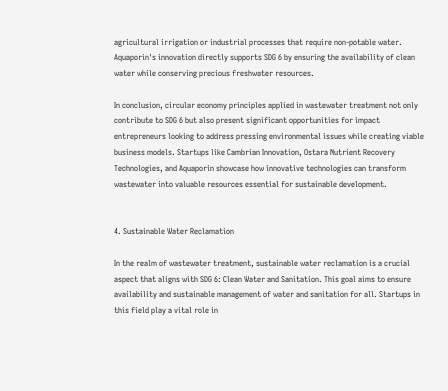agricultural irrigation or industrial processes that require non-potable water. Aquaporin's innovation directly supports SDG 6 by ensuring the availability of clean water while conserving precious freshwater resources.

In conclusion, circular economy principles applied in wastewater treatment not only contribute to SDG 6 but also present significant opportunities for impact entrepreneurs looking to address pressing environmental issues while creating viable business models. Startups like Cambrian Innovation, Ostara Nutrient Recovery Technologies, and Aquaporin showcase how innovative technologies can transform wastewater into valuable resources essential for sustainable development.


4. Sustainable Water Reclamation

In the realm of wastewater treatment, sustainable water reclamation is a crucial aspect that aligns with SDG 6: Clean Water and Sanitation. This goal aims to ensure availability and sustainable management of water and sanitation for all. Startups in this field play a vital role in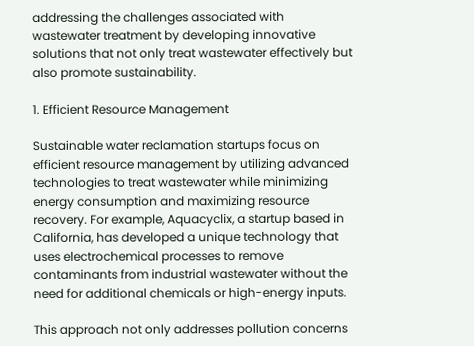addressing the challenges associated with wastewater treatment by developing innovative solutions that not only treat wastewater effectively but also promote sustainability.

1. Efficient Resource Management

Sustainable water reclamation startups focus on efficient resource management by utilizing advanced technologies to treat wastewater while minimizing energy consumption and maximizing resource recovery. For example, Aquacyclix, a startup based in California, has developed a unique technology that uses electrochemical processes to remove contaminants from industrial wastewater without the need for additional chemicals or high-energy inputs.

This approach not only addresses pollution concerns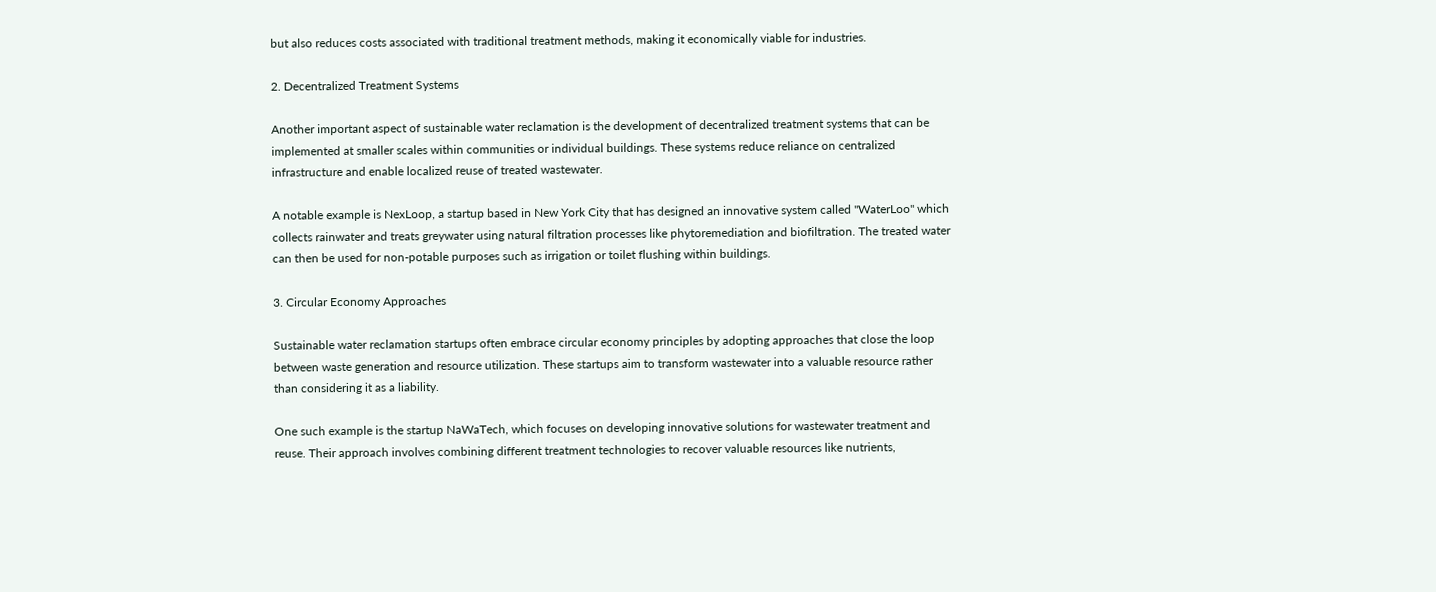but also reduces costs associated with traditional treatment methods, making it economically viable for industries.

2. Decentralized Treatment Systems

Another important aspect of sustainable water reclamation is the development of decentralized treatment systems that can be implemented at smaller scales within communities or individual buildings. These systems reduce reliance on centralized infrastructure and enable localized reuse of treated wastewater.

A notable example is NexLoop, a startup based in New York City that has designed an innovative system called "WaterLoo" which collects rainwater and treats greywater using natural filtration processes like phytoremediation and biofiltration. The treated water can then be used for non-potable purposes such as irrigation or toilet flushing within buildings.

3. Circular Economy Approaches

Sustainable water reclamation startups often embrace circular economy principles by adopting approaches that close the loop between waste generation and resource utilization. These startups aim to transform wastewater into a valuable resource rather than considering it as a liability.

One such example is the startup NaWaTech, which focuses on developing innovative solutions for wastewater treatment and reuse. Their approach involves combining different treatment technologies to recover valuable resources like nutrients,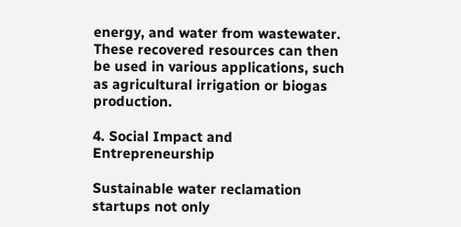energy, and water from wastewater. These recovered resources can then be used in various applications, such as agricultural irrigation or biogas production.

4. Social Impact and Entrepreneurship

Sustainable water reclamation startups not only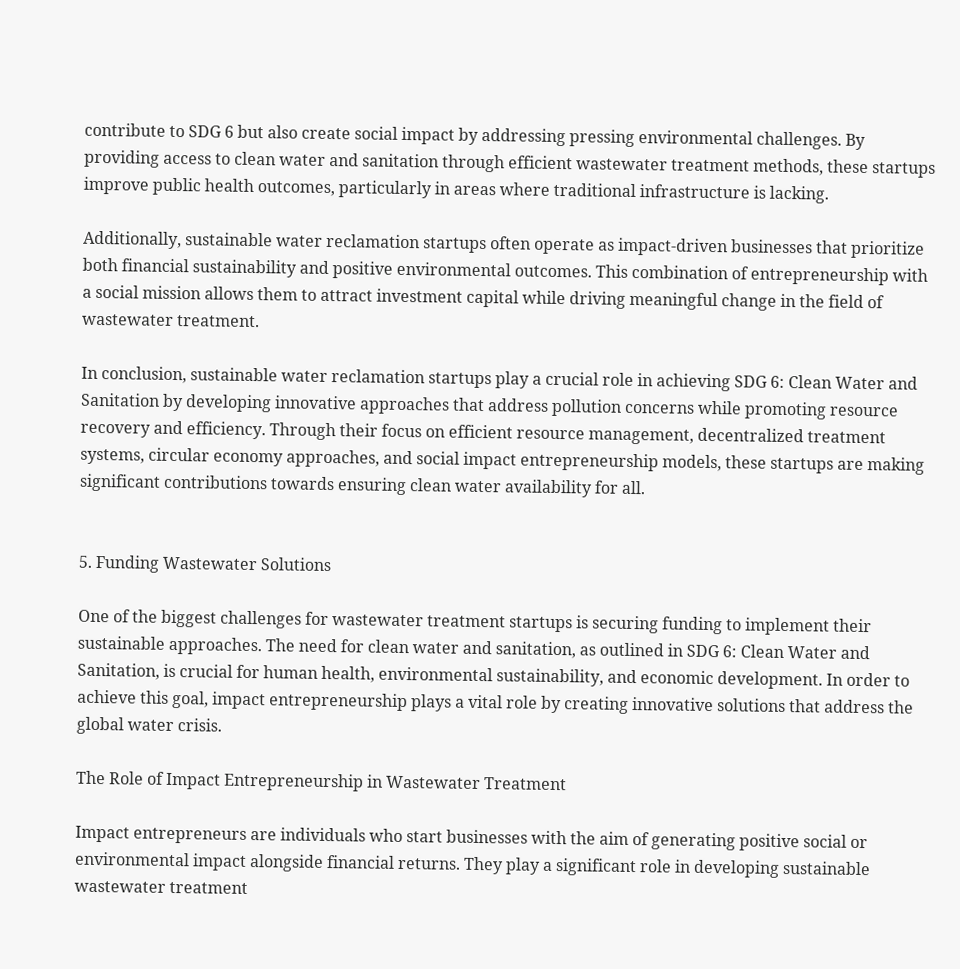contribute to SDG 6 but also create social impact by addressing pressing environmental challenges. By providing access to clean water and sanitation through efficient wastewater treatment methods, these startups improve public health outcomes, particularly in areas where traditional infrastructure is lacking.

Additionally, sustainable water reclamation startups often operate as impact-driven businesses that prioritize both financial sustainability and positive environmental outcomes. This combination of entrepreneurship with a social mission allows them to attract investment capital while driving meaningful change in the field of wastewater treatment.

In conclusion, sustainable water reclamation startups play a crucial role in achieving SDG 6: Clean Water and Sanitation by developing innovative approaches that address pollution concerns while promoting resource recovery and efficiency. Through their focus on efficient resource management, decentralized treatment systems, circular economy approaches, and social impact entrepreneurship models, these startups are making significant contributions towards ensuring clean water availability for all.


5. Funding Wastewater Solutions

One of the biggest challenges for wastewater treatment startups is securing funding to implement their sustainable approaches. The need for clean water and sanitation, as outlined in SDG 6: Clean Water and Sanitation, is crucial for human health, environmental sustainability, and economic development. In order to achieve this goal, impact entrepreneurship plays a vital role by creating innovative solutions that address the global water crisis.

The Role of Impact Entrepreneurship in Wastewater Treatment

Impact entrepreneurs are individuals who start businesses with the aim of generating positive social or environmental impact alongside financial returns. They play a significant role in developing sustainable wastewater treatment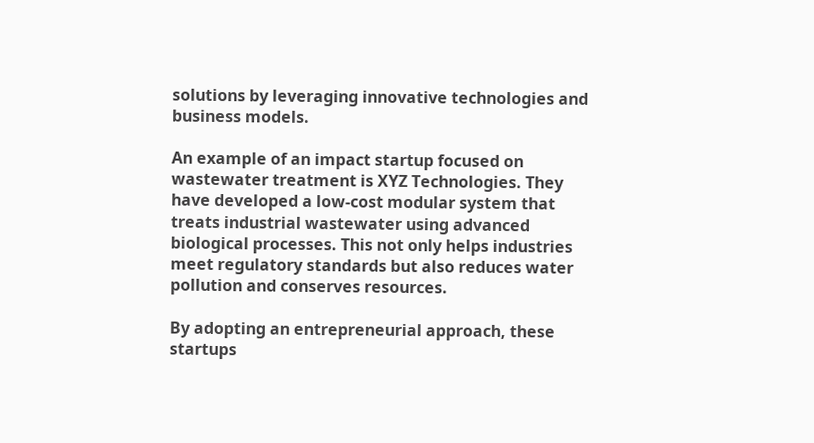solutions by leveraging innovative technologies and business models.

An example of an impact startup focused on wastewater treatment is XYZ Technologies. They have developed a low-cost modular system that treats industrial wastewater using advanced biological processes. This not only helps industries meet regulatory standards but also reduces water pollution and conserves resources.

By adopting an entrepreneurial approach, these startups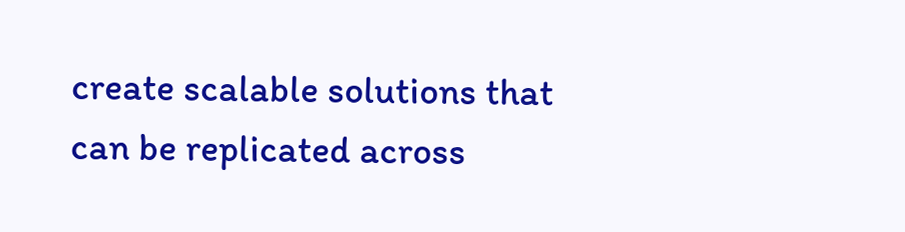create scalable solutions that can be replicated across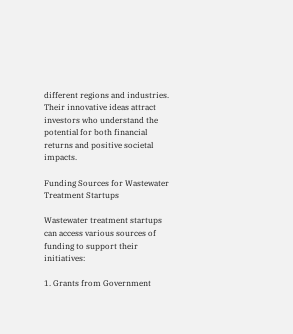different regions and industries. Their innovative ideas attract investors who understand the potential for both financial returns and positive societal impacts.

Funding Sources for Wastewater Treatment Startups

Wastewater treatment startups can access various sources of funding to support their initiatives:

1. Grants from Government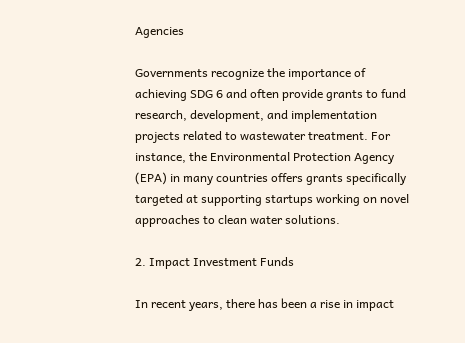Agencies

Governments recognize the importance of achieving SDG 6 and often provide grants to fund research, development, and implementation projects related to wastewater treatment. For instance, the Environmental Protection Agency (EPA) in many countries offers grants specifically targeted at supporting startups working on novel approaches to clean water solutions.

2. Impact Investment Funds

In recent years, there has been a rise in impact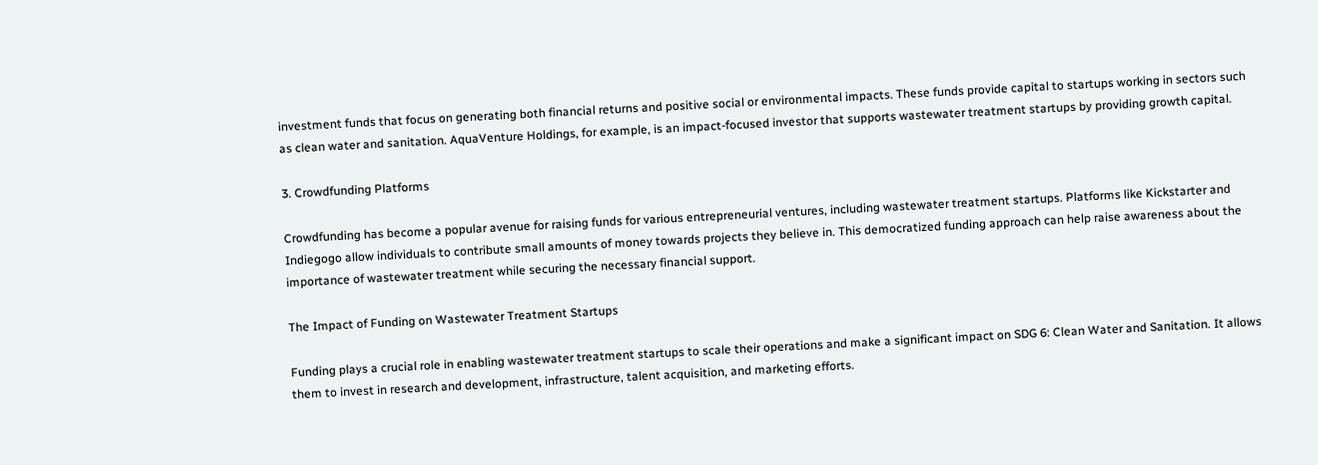investment funds that focus on generating both financial returns and positive social or environmental impacts. These funds provide capital to startups working in sectors such as clean water and sanitation. AquaVenture Holdings, for example, is an impact-focused investor that supports wastewater treatment startups by providing growth capital.

3. Crowdfunding Platforms

Crowdfunding has become a popular avenue for raising funds for various entrepreneurial ventures, including wastewater treatment startups. Platforms like Kickstarter and Indiegogo allow individuals to contribute small amounts of money towards projects they believe in. This democratized funding approach can help raise awareness about the importance of wastewater treatment while securing the necessary financial support.

The Impact of Funding on Wastewater Treatment Startups

Funding plays a crucial role in enabling wastewater treatment startups to scale their operations and make a significant impact on SDG 6: Clean Water and Sanitation. It allows them to invest in research and development, infrastructure, talent acquisition, and marketing efforts.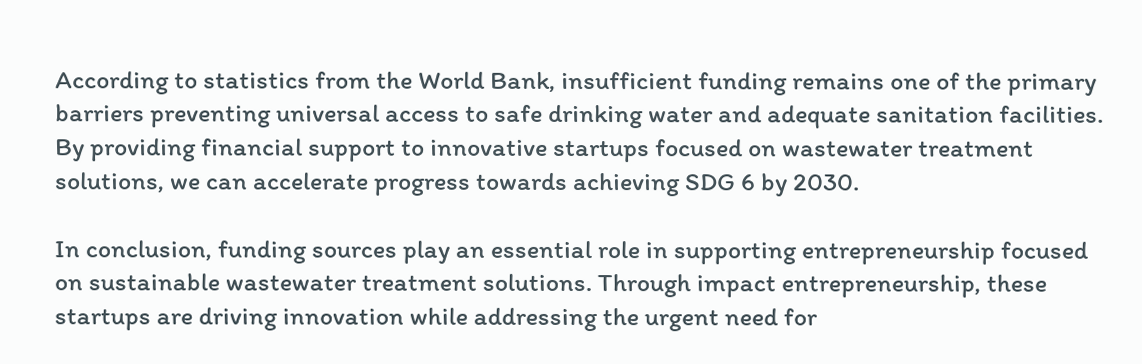According to statistics from the World Bank, insufficient funding remains one of the primary barriers preventing universal access to safe drinking water and adequate sanitation facilities. By providing financial support to innovative startups focused on wastewater treatment solutions, we can accelerate progress towards achieving SDG 6 by 2030.

In conclusion, funding sources play an essential role in supporting entrepreneurship focused on sustainable wastewater treatment solutions. Through impact entrepreneurship, these startups are driving innovation while addressing the urgent need for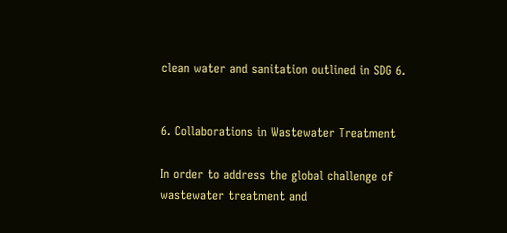clean water and sanitation outlined in SDG 6.


6. Collaborations in Wastewater Treatment

In order to address the global challenge of wastewater treatment and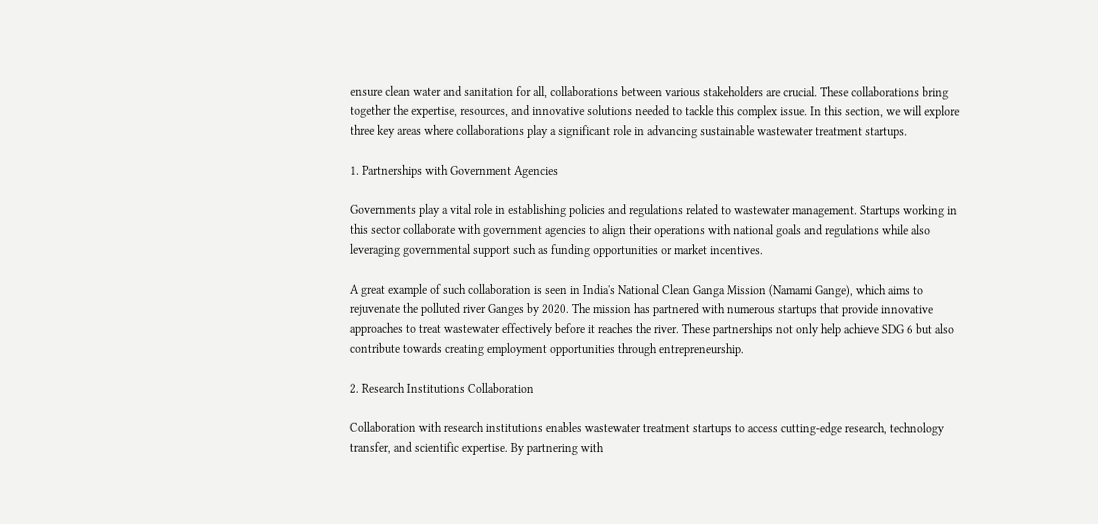ensure clean water and sanitation for all, collaborations between various stakeholders are crucial. These collaborations bring together the expertise, resources, and innovative solutions needed to tackle this complex issue. In this section, we will explore three key areas where collaborations play a significant role in advancing sustainable wastewater treatment startups.

1. Partnerships with Government Agencies

Governments play a vital role in establishing policies and regulations related to wastewater management. Startups working in this sector collaborate with government agencies to align their operations with national goals and regulations while also leveraging governmental support such as funding opportunities or market incentives.

A great example of such collaboration is seen in India's National Clean Ganga Mission (Namami Gange), which aims to rejuvenate the polluted river Ganges by 2020. The mission has partnered with numerous startups that provide innovative approaches to treat wastewater effectively before it reaches the river. These partnerships not only help achieve SDG 6 but also contribute towards creating employment opportunities through entrepreneurship.

2. Research Institutions Collaboration

Collaboration with research institutions enables wastewater treatment startups to access cutting-edge research, technology transfer, and scientific expertise. By partnering with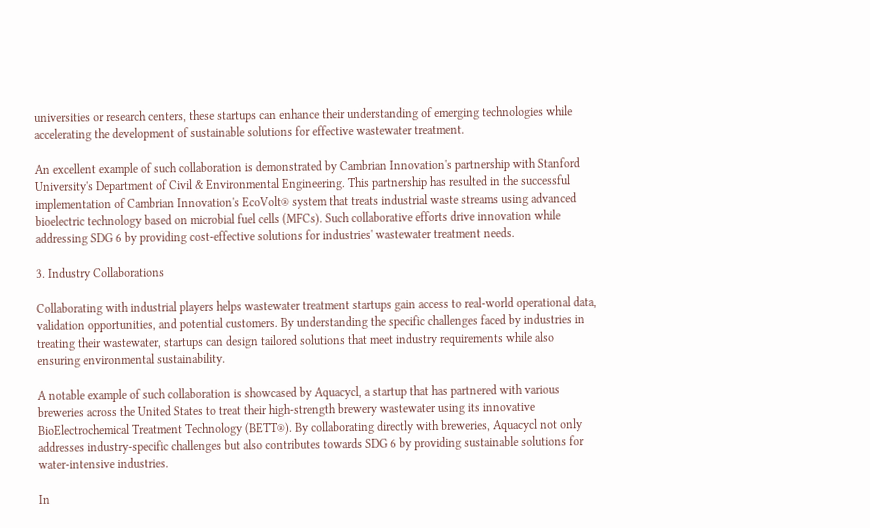universities or research centers, these startups can enhance their understanding of emerging technologies while accelerating the development of sustainable solutions for effective wastewater treatment.

An excellent example of such collaboration is demonstrated by Cambrian Innovation's partnership with Stanford University's Department of Civil & Environmental Engineering. This partnership has resulted in the successful implementation of Cambrian Innovation's EcoVolt® system that treats industrial waste streams using advanced bioelectric technology based on microbial fuel cells (MFCs). Such collaborative efforts drive innovation while addressing SDG 6 by providing cost-effective solutions for industries' wastewater treatment needs.

3. Industry Collaborations

Collaborating with industrial players helps wastewater treatment startups gain access to real-world operational data, validation opportunities, and potential customers. By understanding the specific challenges faced by industries in treating their wastewater, startups can design tailored solutions that meet industry requirements while also ensuring environmental sustainability.

A notable example of such collaboration is showcased by Aquacycl, a startup that has partnered with various breweries across the United States to treat their high-strength brewery wastewater using its innovative BioElectrochemical Treatment Technology (BETT®). By collaborating directly with breweries, Aquacycl not only addresses industry-specific challenges but also contributes towards SDG 6 by providing sustainable solutions for water-intensive industries.

In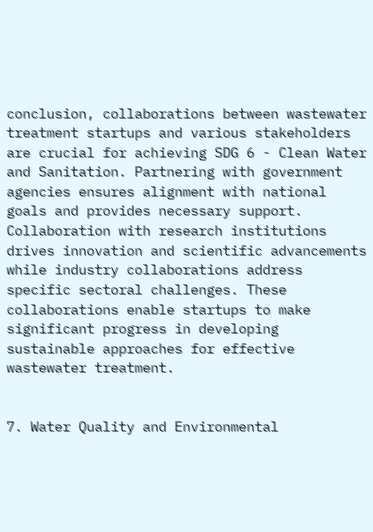conclusion, collaborations between wastewater treatment startups and various stakeholders are crucial for achieving SDG 6 - Clean Water and Sanitation. Partnering with government agencies ensures alignment with national goals and provides necessary support. Collaboration with research institutions drives innovation and scientific advancements while industry collaborations address specific sectoral challenges. These collaborations enable startups to make significant progress in developing sustainable approaches for effective wastewater treatment.


7. Water Quality and Environmental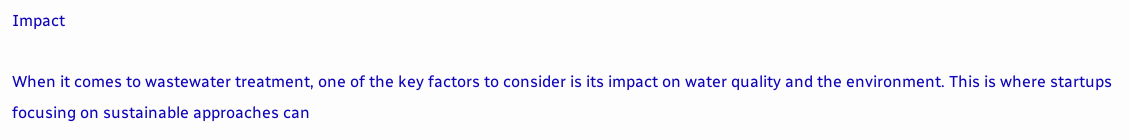Impact

When it comes to wastewater treatment, one of the key factors to consider is its impact on water quality and the environment. This is where startups focusing on sustainable approaches can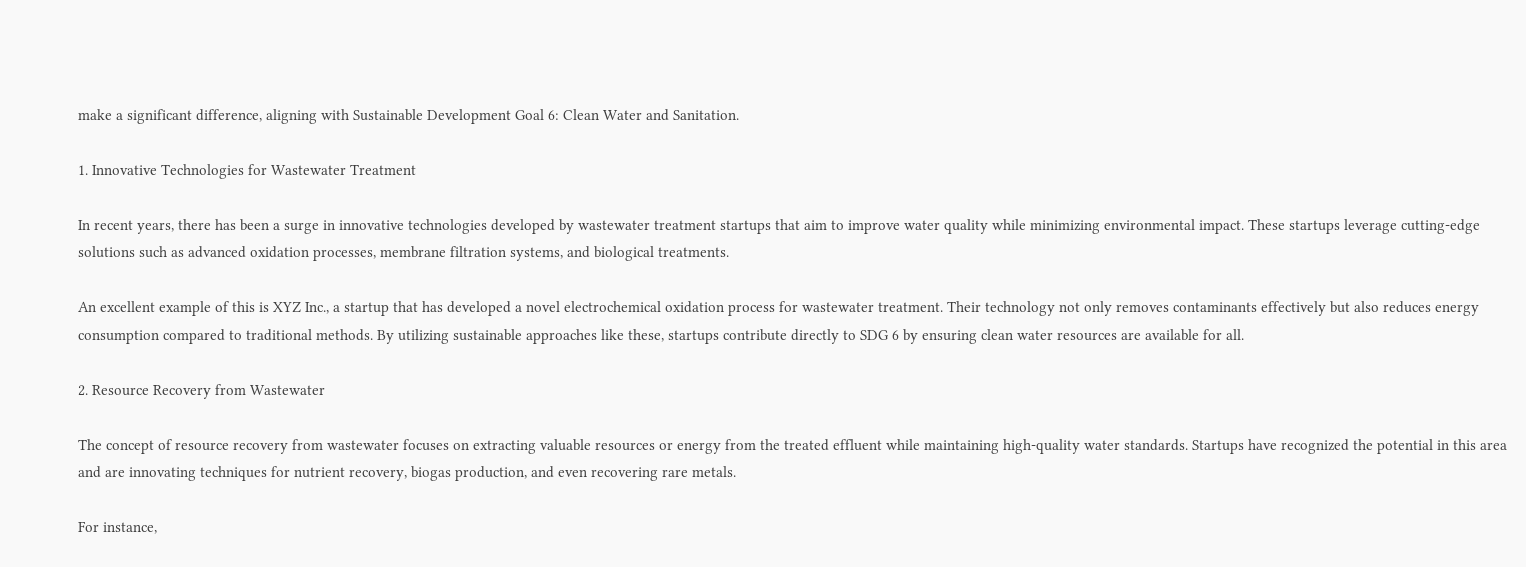make a significant difference, aligning with Sustainable Development Goal 6: Clean Water and Sanitation.

1. Innovative Technologies for Wastewater Treatment

In recent years, there has been a surge in innovative technologies developed by wastewater treatment startups that aim to improve water quality while minimizing environmental impact. These startups leverage cutting-edge solutions such as advanced oxidation processes, membrane filtration systems, and biological treatments.

An excellent example of this is XYZ Inc., a startup that has developed a novel electrochemical oxidation process for wastewater treatment. Their technology not only removes contaminants effectively but also reduces energy consumption compared to traditional methods. By utilizing sustainable approaches like these, startups contribute directly to SDG 6 by ensuring clean water resources are available for all.

2. Resource Recovery from Wastewater

The concept of resource recovery from wastewater focuses on extracting valuable resources or energy from the treated effluent while maintaining high-quality water standards. Startups have recognized the potential in this area and are innovating techniques for nutrient recovery, biogas production, and even recovering rare metals.

For instance,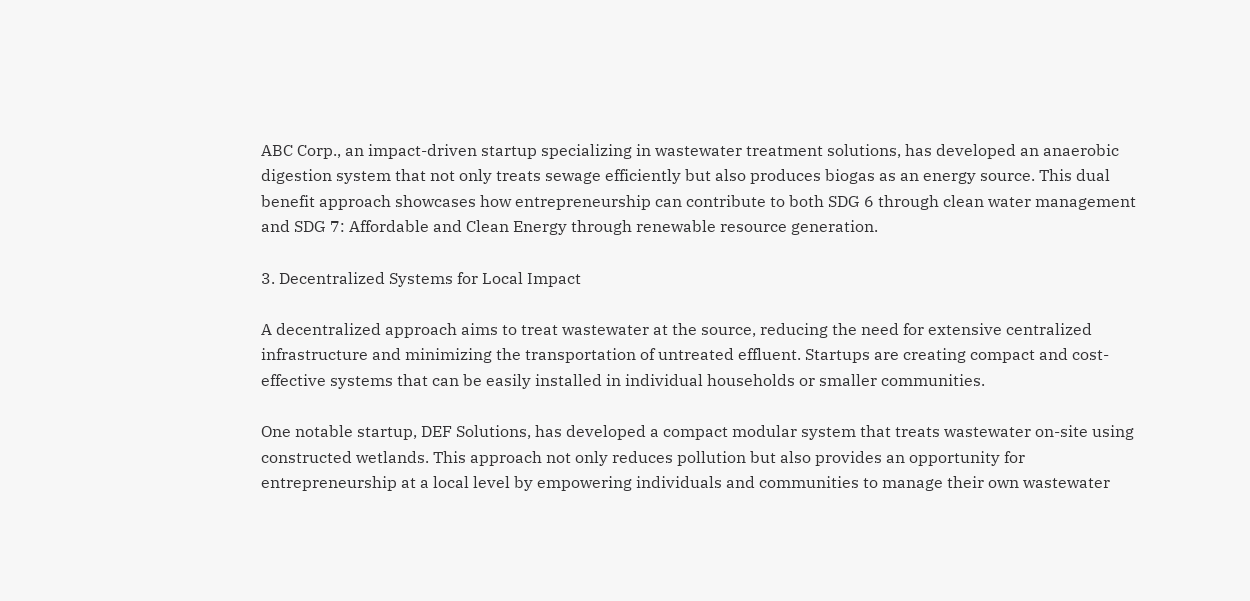ABC Corp., an impact-driven startup specializing in wastewater treatment solutions, has developed an anaerobic digestion system that not only treats sewage efficiently but also produces biogas as an energy source. This dual benefit approach showcases how entrepreneurship can contribute to both SDG 6 through clean water management and SDG 7: Affordable and Clean Energy through renewable resource generation.

3. Decentralized Systems for Local Impact

A decentralized approach aims to treat wastewater at the source, reducing the need for extensive centralized infrastructure and minimizing the transportation of untreated effluent. Startups are creating compact and cost-effective systems that can be easily installed in individual households or smaller communities.

One notable startup, DEF Solutions, has developed a compact modular system that treats wastewater on-site using constructed wetlands. This approach not only reduces pollution but also provides an opportunity for entrepreneurship at a local level by empowering individuals and communities to manage their own wastewater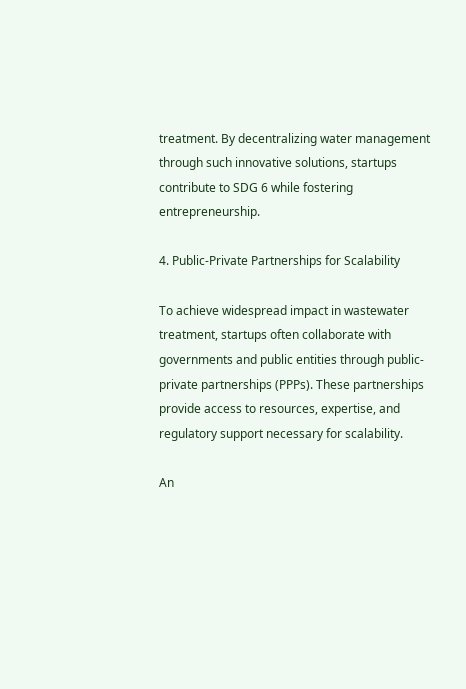treatment. By decentralizing water management through such innovative solutions, startups contribute to SDG 6 while fostering entrepreneurship.

4. Public-Private Partnerships for Scalability

To achieve widespread impact in wastewater treatment, startups often collaborate with governments and public entities through public-private partnerships (PPPs). These partnerships provide access to resources, expertise, and regulatory support necessary for scalability.

An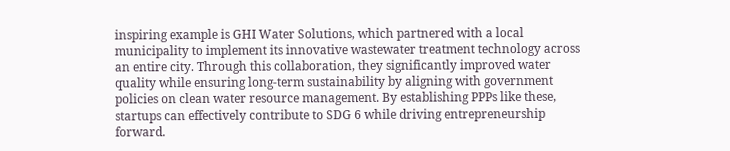inspiring example is GHI Water Solutions, which partnered with a local municipality to implement its innovative wastewater treatment technology across an entire city. Through this collaboration, they significantly improved water quality while ensuring long-term sustainability by aligning with government policies on clean water resource management. By establishing PPPs like these, startups can effectively contribute to SDG 6 while driving entrepreneurship forward.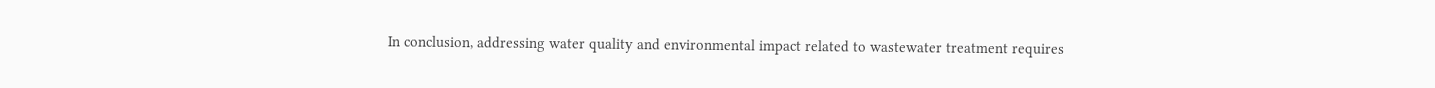In conclusion, addressing water quality and environmental impact related to wastewater treatment requires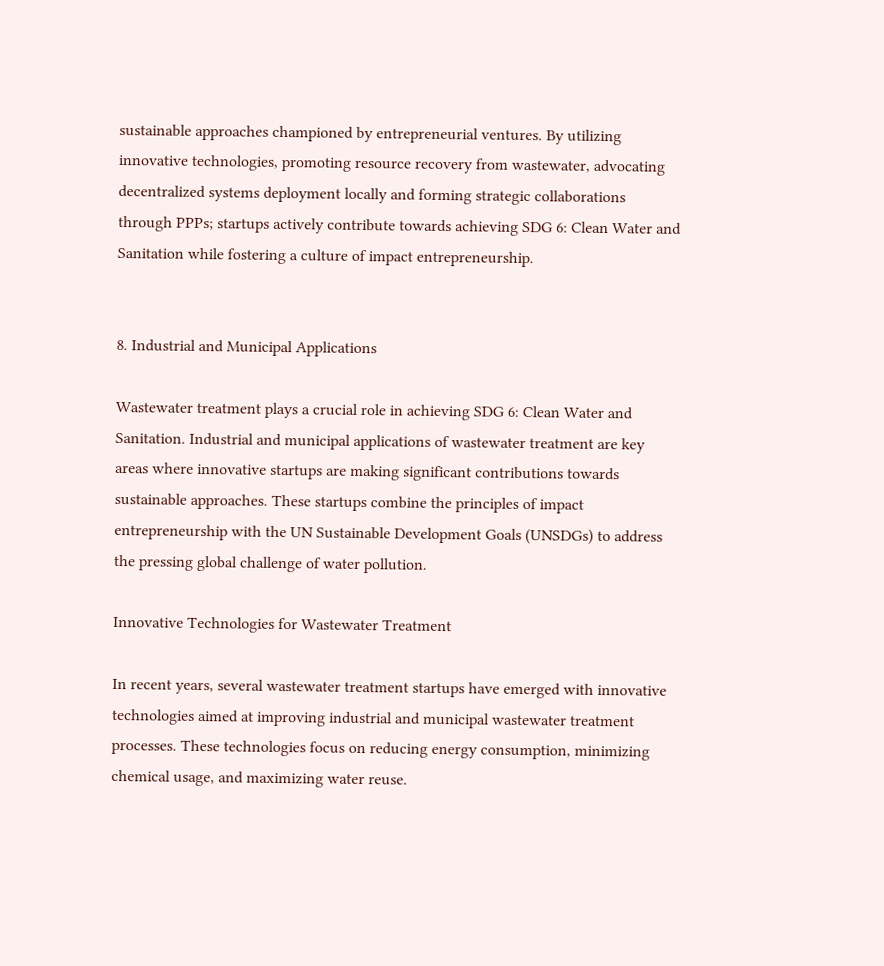sustainable approaches championed by entrepreneurial ventures. By utilizing innovative technologies, promoting resource recovery from wastewater, advocating decentralized systems deployment locally and forming strategic collaborations through PPPs; startups actively contribute towards achieving SDG 6: Clean Water and Sanitation while fostering a culture of impact entrepreneurship.


8. Industrial and Municipal Applications

Wastewater treatment plays a crucial role in achieving SDG 6: Clean Water and Sanitation. Industrial and municipal applications of wastewater treatment are key areas where innovative startups are making significant contributions towards sustainable approaches. These startups combine the principles of impact entrepreneurship with the UN Sustainable Development Goals (UNSDGs) to address the pressing global challenge of water pollution.

Innovative Technologies for Wastewater Treatment

In recent years, several wastewater treatment startups have emerged with innovative technologies aimed at improving industrial and municipal wastewater treatment processes. These technologies focus on reducing energy consumption, minimizing chemical usage, and maximizing water reuse.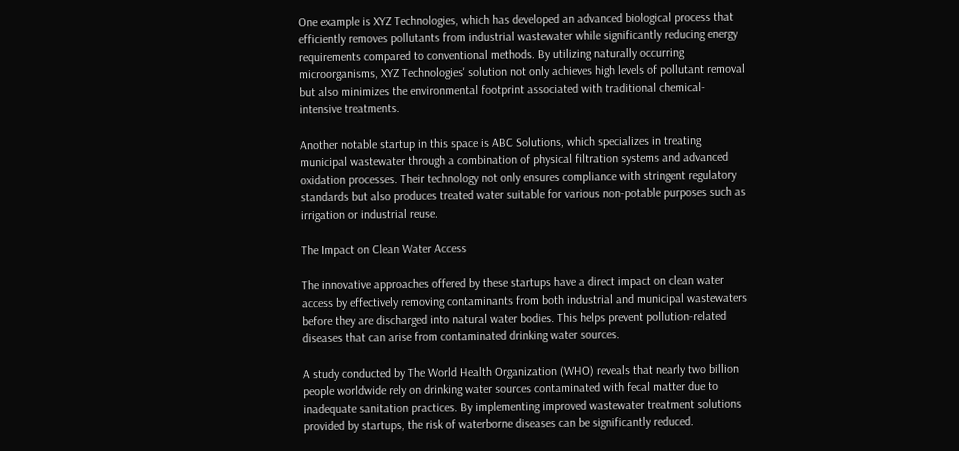One example is XYZ Technologies, which has developed an advanced biological process that efficiently removes pollutants from industrial wastewater while significantly reducing energy requirements compared to conventional methods. By utilizing naturally occurring microorganisms, XYZ Technologies' solution not only achieves high levels of pollutant removal but also minimizes the environmental footprint associated with traditional chemical-intensive treatments.

Another notable startup in this space is ABC Solutions, which specializes in treating municipal wastewater through a combination of physical filtration systems and advanced oxidation processes. Their technology not only ensures compliance with stringent regulatory standards but also produces treated water suitable for various non-potable purposes such as irrigation or industrial reuse.

The Impact on Clean Water Access

The innovative approaches offered by these startups have a direct impact on clean water access by effectively removing contaminants from both industrial and municipal wastewaters before they are discharged into natural water bodies. This helps prevent pollution-related diseases that can arise from contaminated drinking water sources.

A study conducted by The World Health Organization (WHO) reveals that nearly two billion people worldwide rely on drinking water sources contaminated with fecal matter due to inadequate sanitation practices. By implementing improved wastewater treatment solutions provided by startups, the risk of waterborne diseases can be significantly reduced.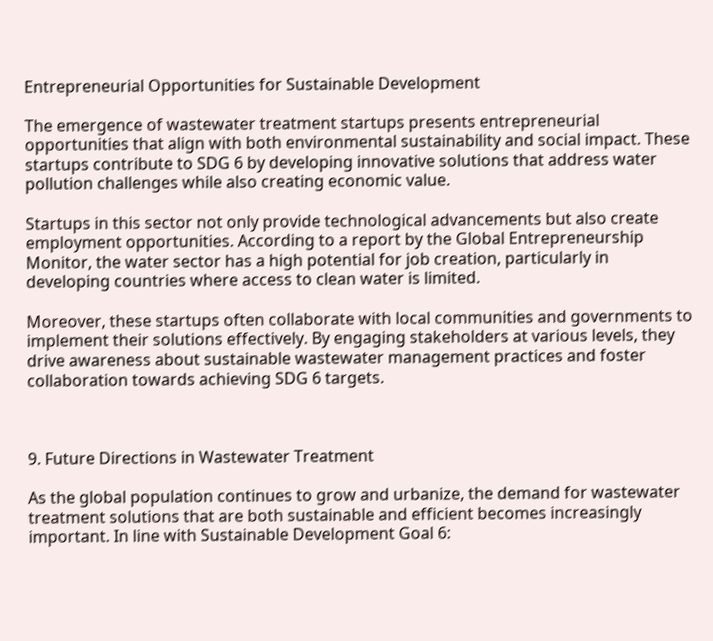Entrepreneurial Opportunities for Sustainable Development

The emergence of wastewater treatment startups presents entrepreneurial opportunities that align with both environmental sustainability and social impact. These startups contribute to SDG 6 by developing innovative solutions that address water pollution challenges while also creating economic value.

Startups in this sector not only provide technological advancements but also create employment opportunities. According to a report by the Global Entrepreneurship Monitor, the water sector has a high potential for job creation, particularly in developing countries where access to clean water is limited.

Moreover, these startups often collaborate with local communities and governments to implement their solutions effectively. By engaging stakeholders at various levels, they drive awareness about sustainable wastewater management practices and foster collaboration towards achieving SDG 6 targets.



9. Future Directions in Wastewater Treatment

As the global population continues to grow and urbanize, the demand for wastewater treatment solutions that are both sustainable and efficient becomes increasingly important. In line with Sustainable Development Goal 6: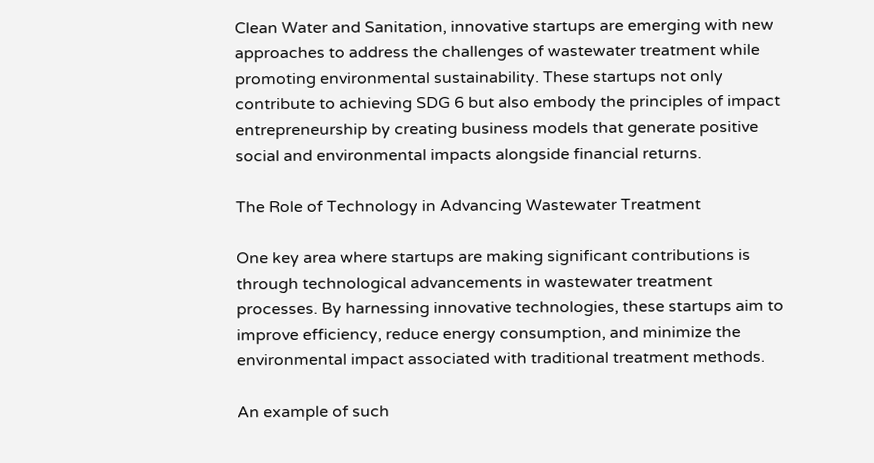Clean Water and Sanitation, innovative startups are emerging with new approaches to address the challenges of wastewater treatment while promoting environmental sustainability. These startups not only contribute to achieving SDG 6 but also embody the principles of impact entrepreneurship by creating business models that generate positive social and environmental impacts alongside financial returns.

The Role of Technology in Advancing Wastewater Treatment

One key area where startups are making significant contributions is through technological advancements in wastewater treatment processes. By harnessing innovative technologies, these startups aim to improve efficiency, reduce energy consumption, and minimize the environmental impact associated with traditional treatment methods.

An example of such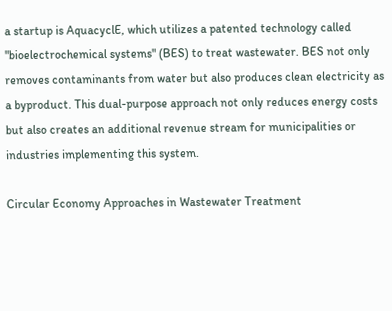a startup is AquacyclE, which utilizes a patented technology called "bioelectrochemical systems" (BES) to treat wastewater. BES not only removes contaminants from water but also produces clean electricity as a byproduct. This dual-purpose approach not only reduces energy costs but also creates an additional revenue stream for municipalities or industries implementing this system.

Circular Economy Approaches in Wastewater Treatment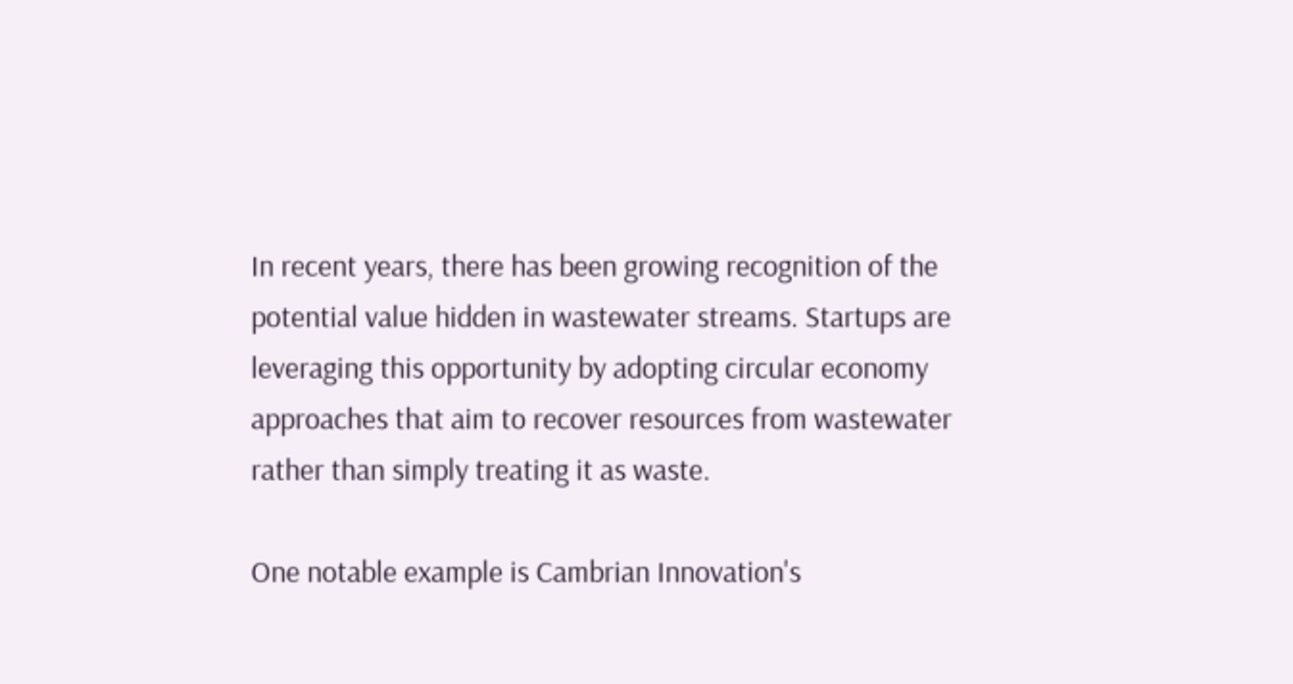In recent years, there has been growing recognition of the potential value hidden in wastewater streams. Startups are leveraging this opportunity by adopting circular economy approaches that aim to recover resources from wastewater rather than simply treating it as waste.

One notable example is Cambrian Innovation's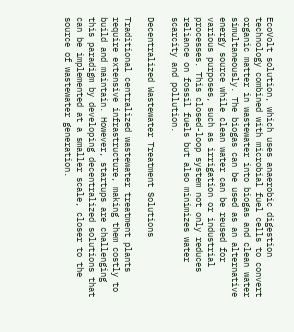EcoVolt solution, which uses anaerobic digestion technology combined with microbial fuel cells to convert organic matter in wastewater into biogas and clean water simultaneously. The biogas can be used as an alternative energy source while clean water can be reused for various purposes, such as irrigation or industrial processes. This closed-loop system not only reduces reliance on fossil fuels but also minimizes water scarcity and pollution.

Decentralized Wastewater Treatment Solutions

Traditional centralized wastewater treatment plants require extensive infrastructure, making them costly to build and maintain. However, startups are challenging this paradigm by developing decentralized solutions that can be implemented at a smaller scale, closer to the source of wastewater generation.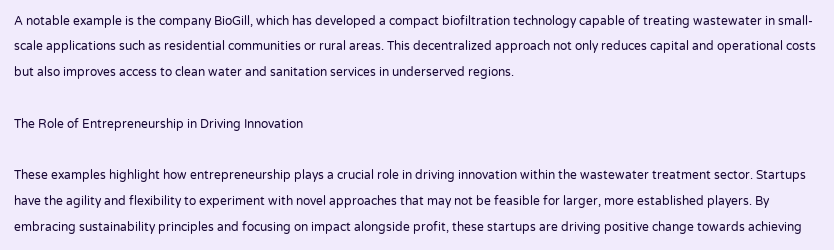A notable example is the company BioGill, which has developed a compact biofiltration technology capable of treating wastewater in small-scale applications such as residential communities or rural areas. This decentralized approach not only reduces capital and operational costs but also improves access to clean water and sanitation services in underserved regions.

The Role of Entrepreneurship in Driving Innovation

These examples highlight how entrepreneurship plays a crucial role in driving innovation within the wastewater treatment sector. Startups have the agility and flexibility to experiment with novel approaches that may not be feasible for larger, more established players. By embracing sustainability principles and focusing on impact alongside profit, these startups are driving positive change towards achieving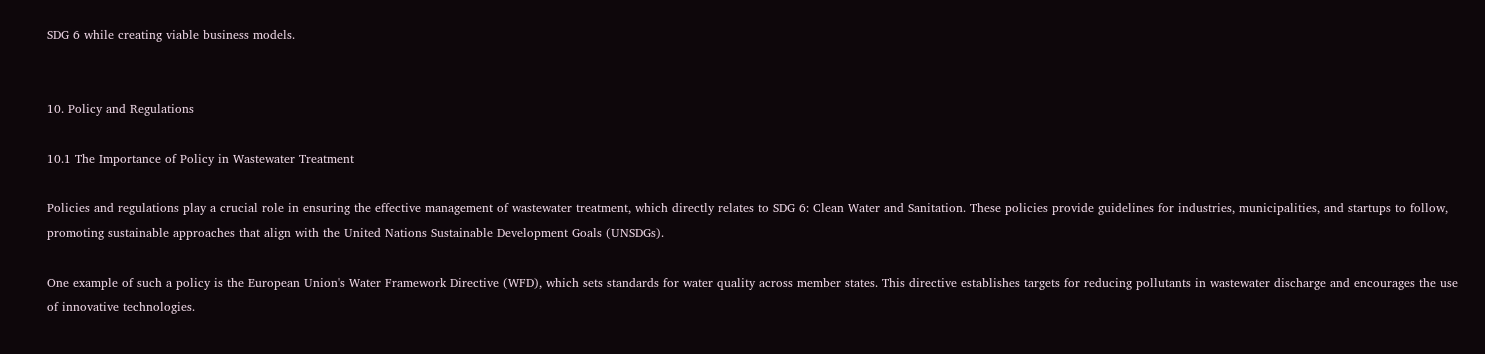SDG 6 while creating viable business models.


10. Policy and Regulations

10.1 The Importance of Policy in Wastewater Treatment

Policies and regulations play a crucial role in ensuring the effective management of wastewater treatment, which directly relates to SDG 6: Clean Water and Sanitation. These policies provide guidelines for industries, municipalities, and startups to follow, promoting sustainable approaches that align with the United Nations Sustainable Development Goals (UNSDGs).

One example of such a policy is the European Union's Water Framework Directive (WFD), which sets standards for water quality across member states. This directive establishes targets for reducing pollutants in wastewater discharge and encourages the use of innovative technologies.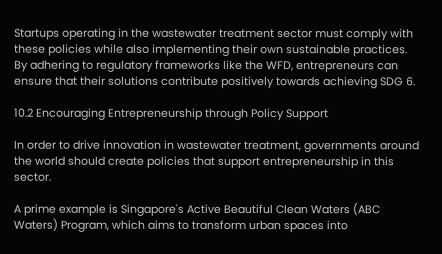Startups operating in the wastewater treatment sector must comply with these policies while also implementing their own sustainable practices. By adhering to regulatory frameworks like the WFD, entrepreneurs can ensure that their solutions contribute positively towards achieving SDG 6.

10.2 Encouraging Entrepreneurship through Policy Support

In order to drive innovation in wastewater treatment, governments around the world should create policies that support entrepreneurship in this sector.

A prime example is Singapore's Active Beautiful Clean Waters (ABC Waters) Program, which aims to transform urban spaces into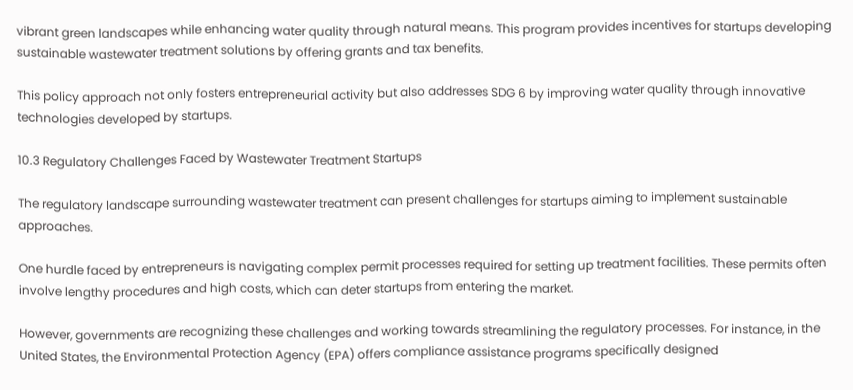vibrant green landscapes while enhancing water quality through natural means. This program provides incentives for startups developing sustainable wastewater treatment solutions by offering grants and tax benefits.

This policy approach not only fosters entrepreneurial activity but also addresses SDG 6 by improving water quality through innovative technologies developed by startups.

10.3 Regulatory Challenges Faced by Wastewater Treatment Startups

The regulatory landscape surrounding wastewater treatment can present challenges for startups aiming to implement sustainable approaches.

One hurdle faced by entrepreneurs is navigating complex permit processes required for setting up treatment facilities. These permits often involve lengthy procedures and high costs, which can deter startups from entering the market.

However, governments are recognizing these challenges and working towards streamlining the regulatory processes. For instance, in the United States, the Environmental Protection Agency (EPA) offers compliance assistance programs specifically designed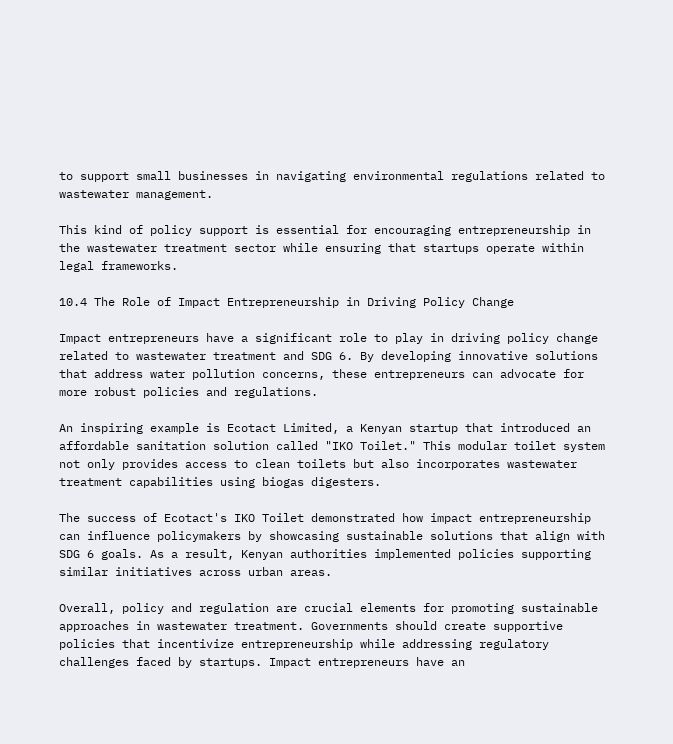to support small businesses in navigating environmental regulations related to wastewater management.

This kind of policy support is essential for encouraging entrepreneurship in the wastewater treatment sector while ensuring that startups operate within legal frameworks.

10.4 The Role of Impact Entrepreneurship in Driving Policy Change

Impact entrepreneurs have a significant role to play in driving policy change related to wastewater treatment and SDG 6. By developing innovative solutions that address water pollution concerns, these entrepreneurs can advocate for more robust policies and regulations.

An inspiring example is Ecotact Limited, a Kenyan startup that introduced an affordable sanitation solution called "IKO Toilet." This modular toilet system not only provides access to clean toilets but also incorporates wastewater treatment capabilities using biogas digesters.

The success of Ecotact's IKO Toilet demonstrated how impact entrepreneurship can influence policymakers by showcasing sustainable solutions that align with SDG 6 goals. As a result, Kenyan authorities implemented policies supporting similar initiatives across urban areas.

Overall, policy and regulation are crucial elements for promoting sustainable approaches in wastewater treatment. Governments should create supportive policies that incentivize entrepreneurship while addressing regulatory challenges faced by startups. Impact entrepreneurs have an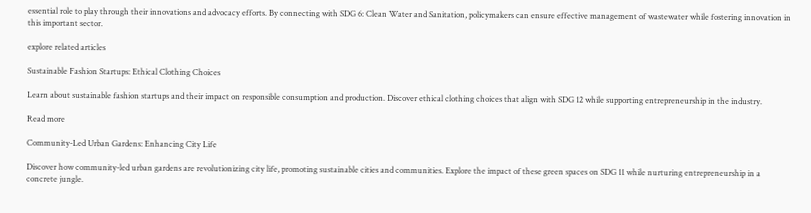essential role to play through their innovations and advocacy efforts. By connecting with SDG 6: Clean Water and Sanitation, policymakers can ensure effective management of wastewater while fostering innovation in this important sector.

explore related articles

Sustainable Fashion Startups: Ethical Clothing Choices

Learn about sustainable fashion startups and their impact on responsible consumption and production. Discover ethical clothing choices that align with SDG 12 while supporting entrepreneurship in the industry.

Read more

Community-Led Urban Gardens: Enhancing City Life

Discover how community-led urban gardens are revolutionizing city life, promoting sustainable cities and communities. Explore the impact of these green spaces on SDG 11 while nurturing entrepreneurship in a concrete jungle.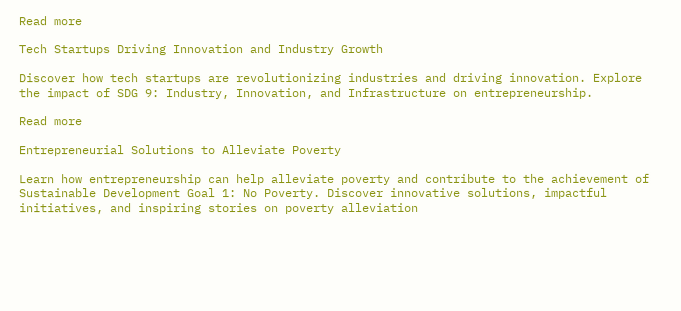Read more

Tech Startups Driving Innovation and Industry Growth

Discover how tech startups are revolutionizing industries and driving innovation. Explore the impact of SDG 9: Industry, Innovation, and Infrastructure on entrepreneurship.

Read more

Entrepreneurial Solutions to Alleviate Poverty

Learn how entrepreneurship can help alleviate poverty and contribute to the achievement of Sustainable Development Goal 1: No Poverty. Discover innovative solutions, impactful initiatives, and inspiring stories on poverty alleviation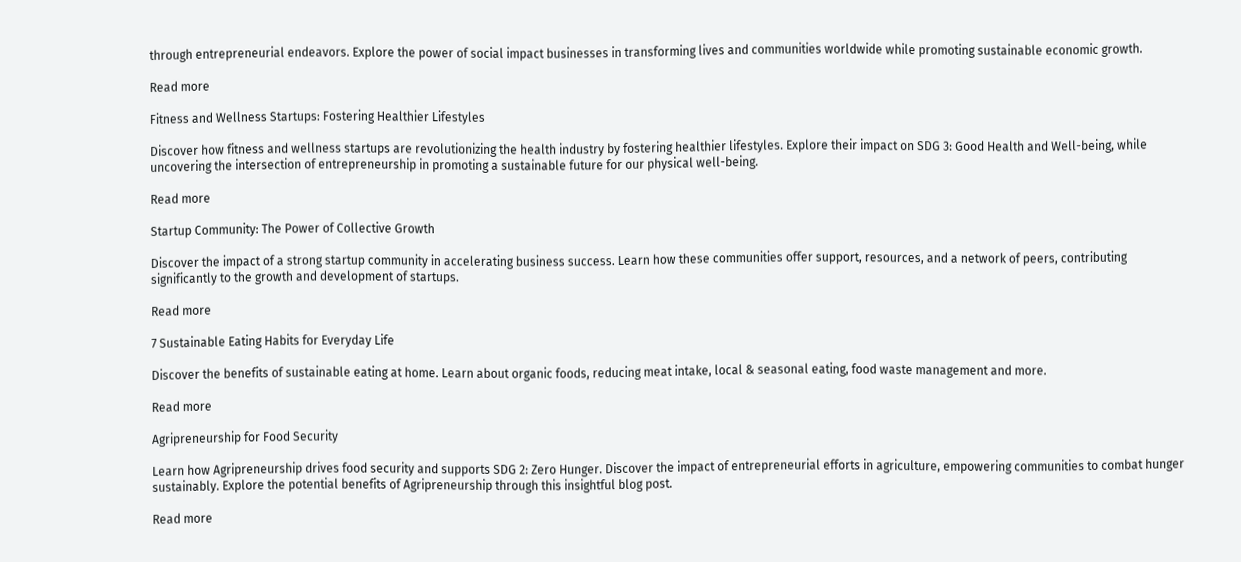through entrepreneurial endeavors. Explore the power of social impact businesses in transforming lives and communities worldwide while promoting sustainable economic growth.

Read more

Fitness and Wellness Startups: Fostering Healthier Lifestyles

Discover how fitness and wellness startups are revolutionizing the health industry by fostering healthier lifestyles. Explore their impact on SDG 3: Good Health and Well-being, while uncovering the intersection of entrepreneurship in promoting a sustainable future for our physical well-being.

Read more

Startup Community: The Power of Collective Growth

Discover the impact of a strong startup community in accelerating business success. Learn how these communities offer support, resources, and a network of peers, contributing significantly to the growth and development of startups.

Read more

7 Sustainable Eating Habits for Everyday Life

Discover the benefits of sustainable eating at home. Learn about organic foods, reducing meat intake, local & seasonal eating, food waste management and more.

Read more

Agripreneurship for Food Security

Learn how Agripreneurship drives food security and supports SDG 2: Zero Hunger. Discover the impact of entrepreneurial efforts in agriculture, empowering communities to combat hunger sustainably. Explore the potential benefits of Agripreneurship through this insightful blog post.

Read more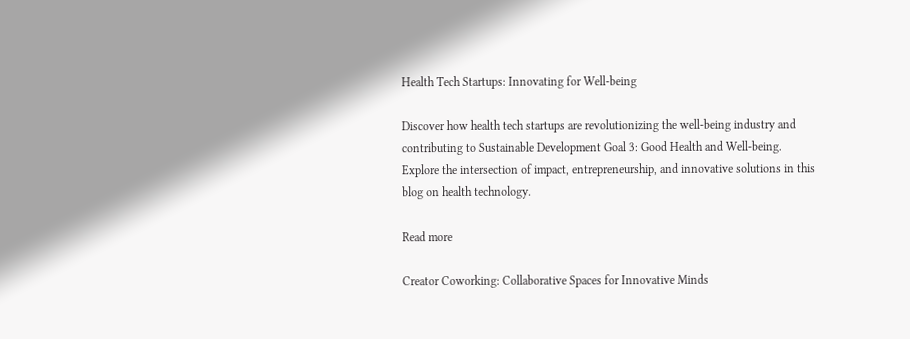Health Tech Startups: Innovating for Well-being

Discover how health tech startups are revolutionizing the well-being industry and contributing to Sustainable Development Goal 3: Good Health and Well-being. Explore the intersection of impact, entrepreneurship, and innovative solutions in this blog on health technology.

Read more

Creator Coworking: Collaborative Spaces for Innovative Minds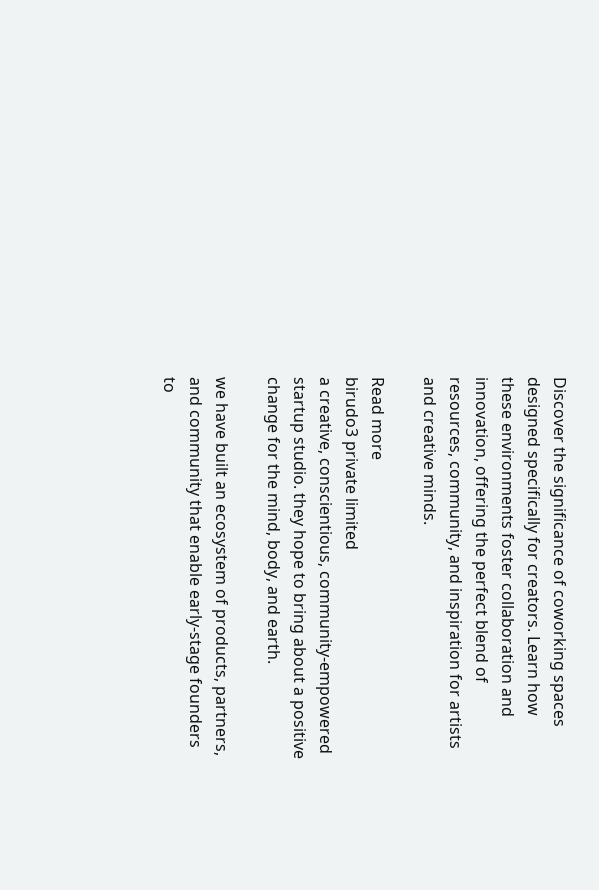Discover the significance of coworking spaces designed specifically for creators. Learn how these environments foster collaboration and innovation, offering the perfect blend of resources, community, and inspiration for artists and creative minds.

Read more
birudo3 private limited
a creative, conscientious, community-empowered startup studio. they hope to bring about a positive change for the mind, body, and earth.

we have built an ecosystem of products, partners, and community that enable early-stage founders to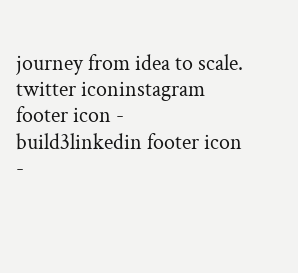journey from idea to scale.
twitter iconinstagram footer icon - build3linkedin footer icon -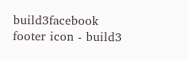build3facebook footer icon - build3